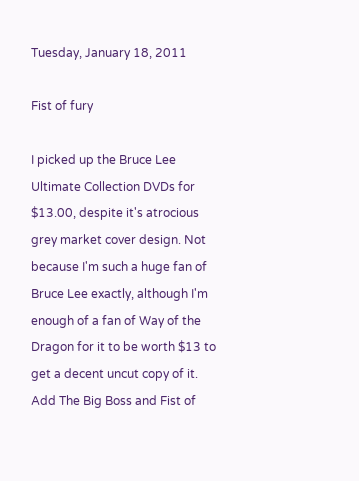Tuesday, January 18, 2011

Fist of fury

I picked up the Bruce Lee Ultimate Collection DVDs for $13.00, despite it's atrocious grey market cover design. Not because I'm such a huge fan of Bruce Lee exactly, although I'm enough of a fan of Way of the Dragon for it to be worth $13 to get a decent uncut copy of it. Add The Big Boss and Fist of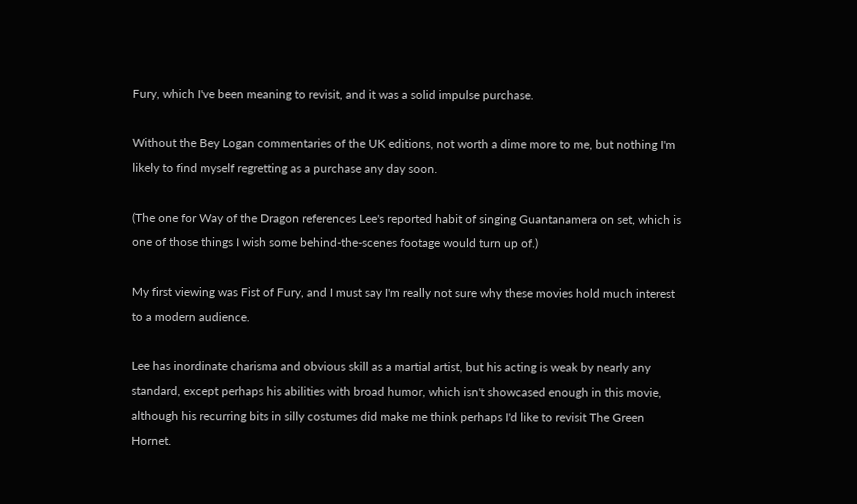Fury, which I've been meaning to revisit, and it was a solid impulse purchase.

Without the Bey Logan commentaries of the UK editions, not worth a dime more to me, but nothing I'm likely to find myself regretting as a purchase any day soon.

(The one for Way of the Dragon references Lee's reported habit of singing Guantanamera on set, which is one of those things I wish some behind-the-scenes footage would turn up of.)

My first viewing was Fist of Fury, and I must say I'm really not sure why these movies hold much interest to a modern audience.

Lee has inordinate charisma and obvious skill as a martial artist, but his acting is weak by nearly any standard, except perhaps his abilities with broad humor, which isn't showcased enough in this movie, although his recurring bits in silly costumes did make me think perhaps I'd like to revisit The Green Hornet.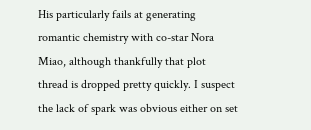His particularly fails at generating romantic chemistry with co-star Nora Miao, although thankfully that plot thread is dropped pretty quickly. I suspect the lack of spark was obvious either on set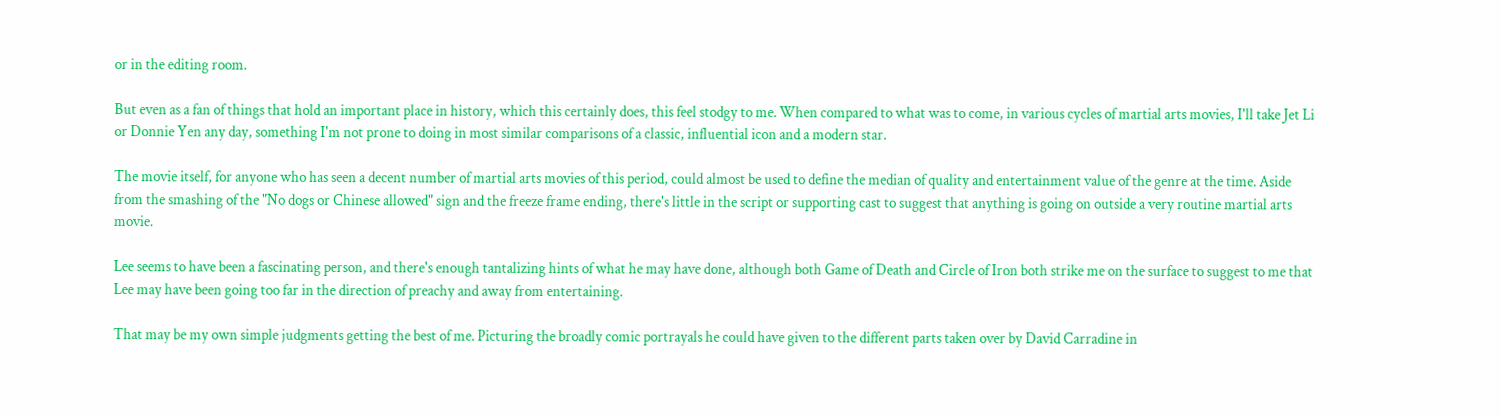or in the editing room.

But even as a fan of things that hold an important place in history, which this certainly does, this feel stodgy to me. When compared to what was to come, in various cycles of martial arts movies, I'll take Jet Li or Donnie Yen any day, something I'm not prone to doing in most similar comparisons of a classic, influential icon and a modern star.

The movie itself, for anyone who has seen a decent number of martial arts movies of this period, could almost be used to define the median of quality and entertainment value of the genre at the time. Aside from the smashing of the "No dogs or Chinese allowed" sign and the freeze frame ending, there's little in the script or supporting cast to suggest that anything is going on outside a very routine martial arts movie.

Lee seems to have been a fascinating person, and there's enough tantalizing hints of what he may have done, although both Game of Death and Circle of Iron both strike me on the surface to suggest to me that Lee may have been going too far in the direction of preachy and away from entertaining.

That may be my own simple judgments getting the best of me. Picturing the broadly comic portrayals he could have given to the different parts taken over by David Carradine in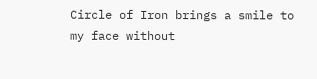Circle of Iron brings a smile to my face without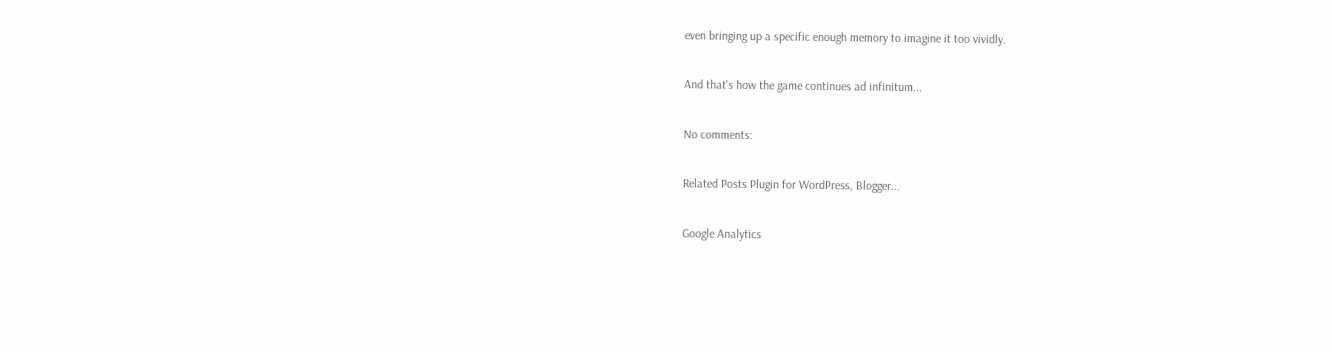even bringing up a specific enough memory to imagine it too vividly.

And that's how the game continues ad infinitum...

No comments:

Related Posts Plugin for WordPress, Blogger...

Google Analytics